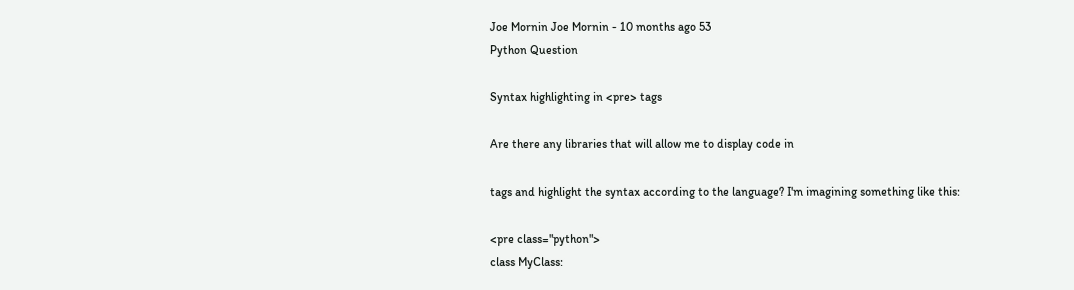Joe Mornin Joe Mornin - 10 months ago 53
Python Question

Syntax highlighting in <pre> tags

Are there any libraries that will allow me to display code in

tags and highlight the syntax according to the language? I'm imagining something like this:

<pre class="python">
class MyClass: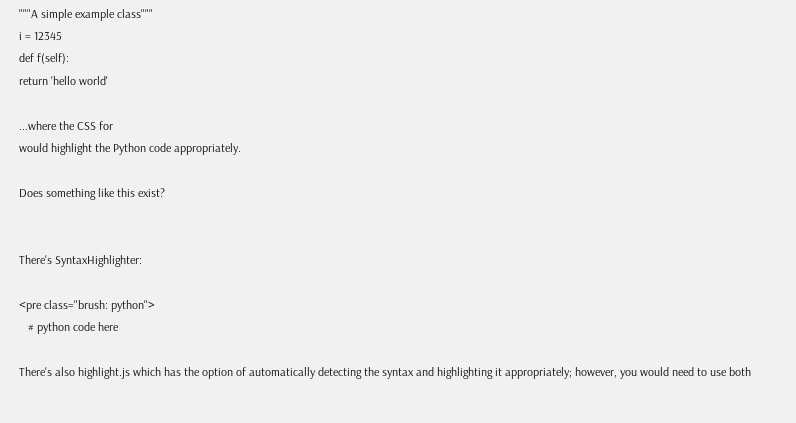"""A simple example class"""
i = 12345
def f(self):
return 'hello world'

...where the CSS for
would highlight the Python code appropriately.

Does something like this exist?


There's SyntaxHighlighter:

<pre class="brush: python">
   # python code here

There's also highlight.js which has the option of automatically detecting the syntax and highlighting it appropriately; however, you would need to use both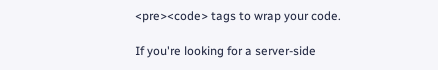<pre><code> tags to wrap your code.

If you're looking for a server-side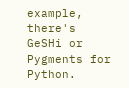example, there's GeSHi or Pygments for Python.